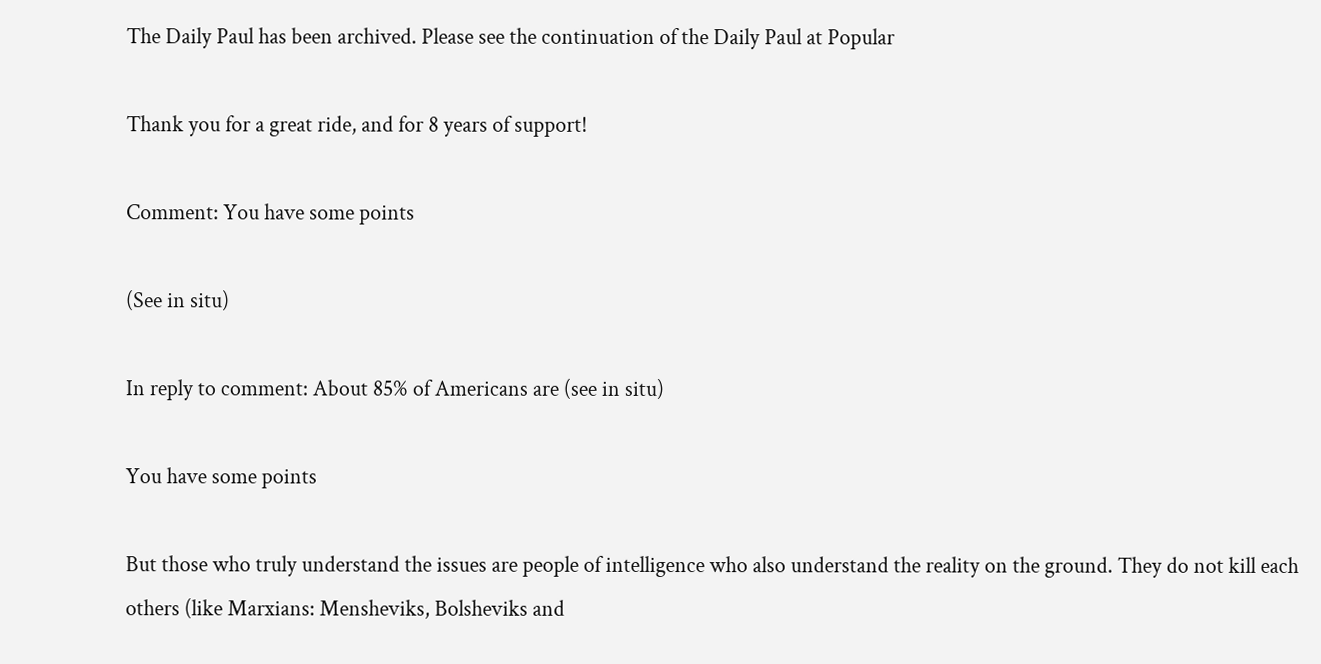The Daily Paul has been archived. Please see the continuation of the Daily Paul at Popular

Thank you for a great ride, and for 8 years of support!

Comment: You have some points

(See in situ)

In reply to comment: About 85% of Americans are (see in situ)

You have some points

But those who truly understand the issues are people of intelligence who also understand the reality on the ground. They do not kill each others (like Marxians: Mensheviks, Bolsheviks and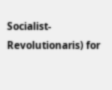Socialist-Revolutionaris) for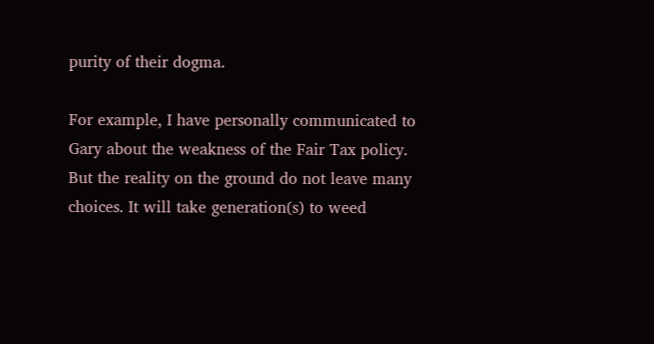purity of their dogma.

For example, I have personally communicated to Gary about the weakness of the Fair Tax policy. But the reality on the ground do not leave many choices. It will take generation(s) to weed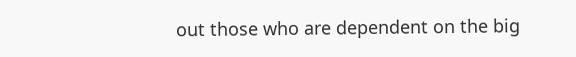out those who are dependent on the big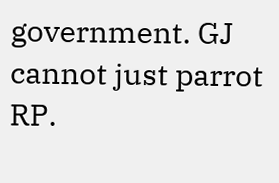government. GJ cannot just parrot RP.